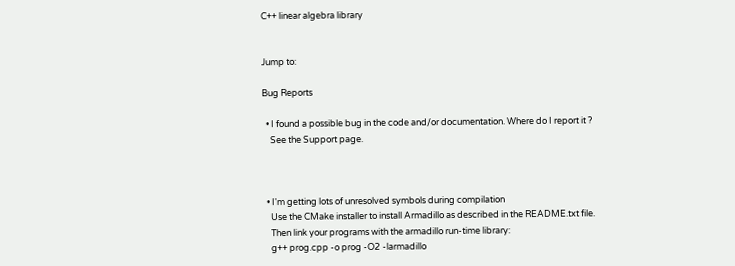C++ linear algebra library


Jump to:

Bug Reports

  • I found a possible bug in the code and/or documentation. Where do I report it ?
    See the Support page.



  • I'm getting lots of unresolved symbols during compilation
    Use the CMake installer to install Armadillo as described in the README.txt file.
    Then link your programs with the armadillo run-time library:
    g++ prog.cpp -o prog -O2 -larmadillo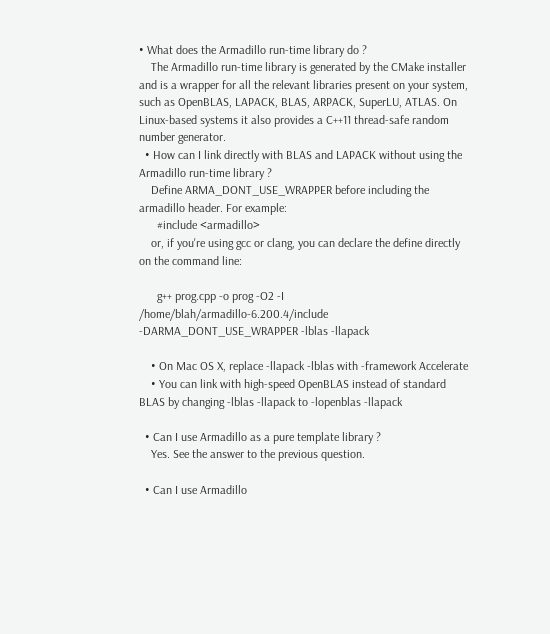• What does the Armadillo run-time library do ?
    The Armadillo run-time library is generated by the CMake installer and is a wrapper for all the relevant libraries present on your system, such as OpenBLAS, LAPACK, BLAS, ARPACK, SuperLU, ATLAS. On Linux-based systems it also provides a C++11 thread-safe random number generator.
  • How can I link directly with BLAS and LAPACK without using the Armadillo run-time library ?
    Define ARMA_DONT_USE_WRAPPER before including the armadillo header. For example:
      #include <armadillo>
    or, if you're using gcc or clang, you can declare the define directly on the command line:

      g++ prog.cpp -o prog -O2 -I /home/blah/armadillo-6.200.4/include -DARMA_DONT_USE_WRAPPER -lblas -llapack

    • On Mac OS X, replace -llapack -lblas with -framework Accelerate
    • You can link with high-speed OpenBLAS instead of standard BLAS by changing -lblas -llapack to -lopenblas -llapack

  • Can I use Armadillo as a pure template library ?
    Yes. See the answer to the previous question.

  • Can I use Armadillo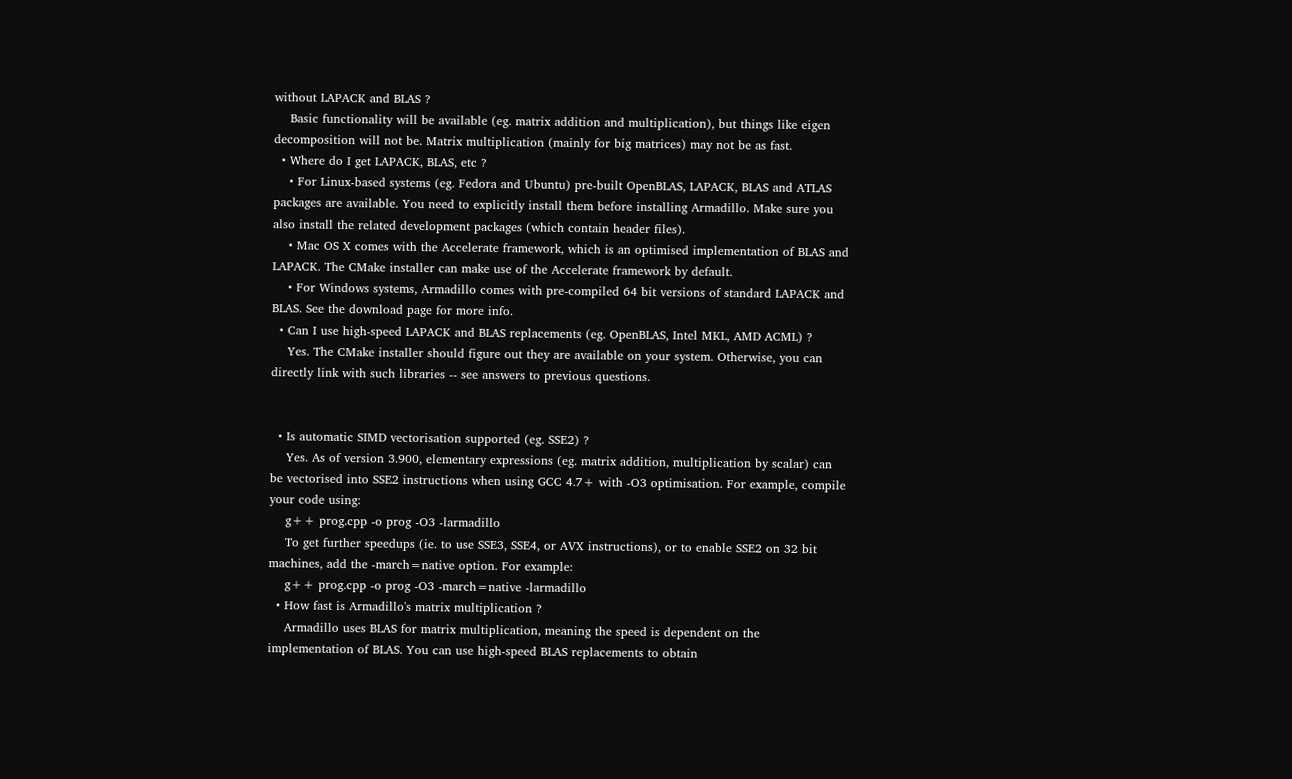without LAPACK and BLAS ?
    Basic functionality will be available (eg. matrix addition and multiplication), but things like eigen decomposition will not be. Matrix multiplication (mainly for big matrices) may not be as fast.
  • Where do I get LAPACK, BLAS, etc ?
    • For Linux-based systems (eg. Fedora and Ubuntu) pre-built OpenBLAS, LAPACK, BLAS and ATLAS packages are available. You need to explicitly install them before installing Armadillo. Make sure you also install the related development packages (which contain header files).
    • Mac OS X comes with the Accelerate framework, which is an optimised implementation of BLAS and LAPACK. The CMake installer can make use of the Accelerate framework by default.
    • For Windows systems, Armadillo comes with pre-compiled 64 bit versions of standard LAPACK and BLAS. See the download page for more info.
  • Can I use high-speed LAPACK and BLAS replacements (eg. OpenBLAS, Intel MKL, AMD ACML) ?
    Yes. The CMake installer should figure out they are available on your system. Otherwise, you can directly link with such libraries -- see answers to previous questions.


  • Is automatic SIMD vectorisation supported (eg. SSE2) ?
    Yes. As of version 3.900, elementary expressions (eg. matrix addition, multiplication by scalar) can be vectorised into SSE2 instructions when using GCC 4.7+ with -O3 optimisation. For example, compile your code using:
    g++ prog.cpp -o prog -O3 -larmadillo
    To get further speedups (ie. to use SSE3, SSE4, or AVX instructions), or to enable SSE2 on 32 bit machines, add the -march=native option. For example:
    g++ prog.cpp -o prog -O3 -march=native -larmadillo
  • How fast is Armadillo's matrix multiplication ?
    Armadillo uses BLAS for matrix multiplication, meaning the speed is dependent on the implementation of BLAS. You can use high-speed BLAS replacements to obtain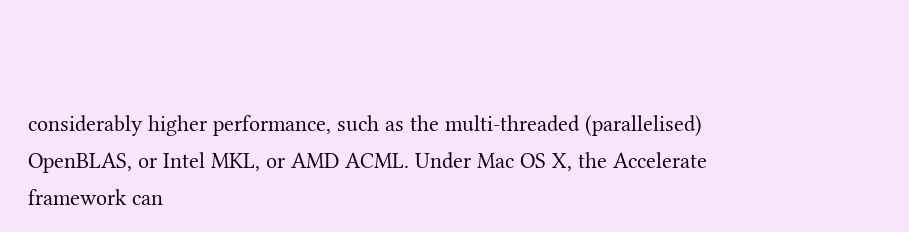considerably higher performance, such as the multi-threaded (parallelised) OpenBLAS, or Intel MKL, or AMD ACML. Under Mac OS X, the Accelerate framework can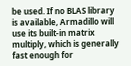be used. If no BLAS library is available, Armadillo will use its built-in matrix multiply, which is generally fast enough for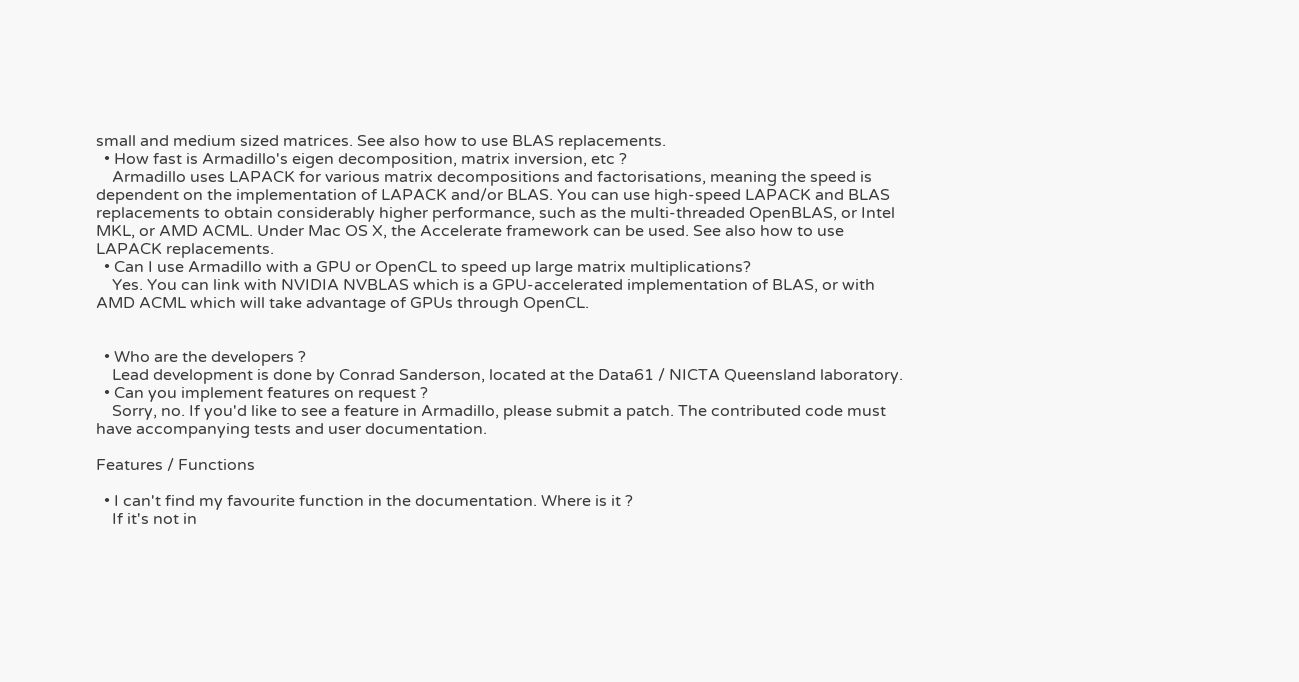small and medium sized matrices. See also how to use BLAS replacements.
  • How fast is Armadillo's eigen decomposition, matrix inversion, etc ?
    Armadillo uses LAPACK for various matrix decompositions and factorisations, meaning the speed is dependent on the implementation of LAPACK and/or BLAS. You can use high-speed LAPACK and BLAS replacements to obtain considerably higher performance, such as the multi-threaded OpenBLAS, or Intel MKL, or AMD ACML. Under Mac OS X, the Accelerate framework can be used. See also how to use LAPACK replacements.
  • Can I use Armadillo with a GPU or OpenCL to speed up large matrix multiplications?
    Yes. You can link with NVIDIA NVBLAS which is a GPU-accelerated implementation of BLAS, or with AMD ACML which will take advantage of GPUs through OpenCL.


  • Who are the developers ?
    Lead development is done by Conrad Sanderson, located at the Data61 / NICTA Queensland laboratory.
  • Can you implement features on request ?
    Sorry, no. If you'd like to see a feature in Armadillo, please submit a patch. The contributed code must have accompanying tests and user documentation.

Features / Functions

  • I can't find my favourite function in the documentation. Where is it ?
    If it's not in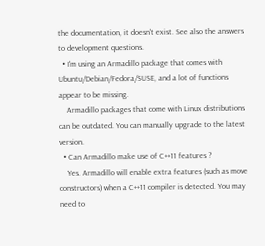the documentation, it doesn't exist. See also the answers to development questions.
  • I'm using an Armadillo package that comes with Ubuntu/Debian/Fedora/SUSE, and a lot of functions appear to be missing.
    Armadillo packages that come with Linux distributions can be outdated. You can manually upgrade to the latest version.
  • Can Armadillo make use of C++11 features ?
    Yes. Armadillo will enable extra features (such as move constructors) when a C++11 compiler is detected. You may need to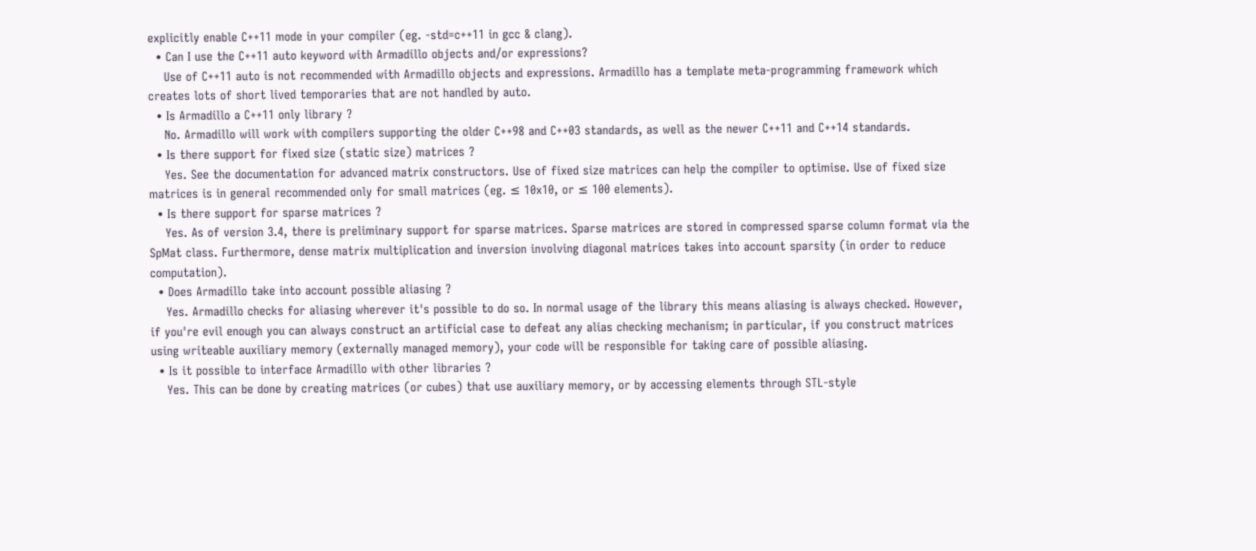explicitly enable C++11 mode in your compiler (eg. -std=c++11 in gcc & clang).
  • Can I use the C++11 auto keyword with Armadillo objects and/or expressions?
    Use of C++11 auto is not recommended with Armadillo objects and expressions. Armadillo has a template meta-programming framework which creates lots of short lived temporaries that are not handled by auto.
  • Is Armadillo a C++11 only library ?
    No. Armadillo will work with compilers supporting the older C++98 and C++03 standards, as well as the newer C++11 and C++14 standards.
  • Is there support for fixed size (static size) matrices ?
    Yes. See the documentation for advanced matrix constructors. Use of fixed size matrices can help the compiler to optimise. Use of fixed size matrices is in general recommended only for small matrices (eg. ≤ 10x10, or ≤ 100 elements).
  • Is there support for sparse matrices ?
    Yes. As of version 3.4, there is preliminary support for sparse matrices. Sparse matrices are stored in compressed sparse column format via the SpMat class. Furthermore, dense matrix multiplication and inversion involving diagonal matrices takes into account sparsity (in order to reduce computation).
  • Does Armadillo take into account possible aliasing ?
    Yes. Armadillo checks for aliasing wherever it's possible to do so. In normal usage of the library this means aliasing is always checked. However, if you're evil enough you can always construct an artificial case to defeat any alias checking mechanism; in particular, if you construct matrices using writeable auxiliary memory (externally managed memory), your code will be responsible for taking care of possible aliasing.
  • Is it possible to interface Armadillo with other libraries ?
    Yes. This can be done by creating matrices (or cubes) that use auxiliary memory, or by accessing elements through STL-style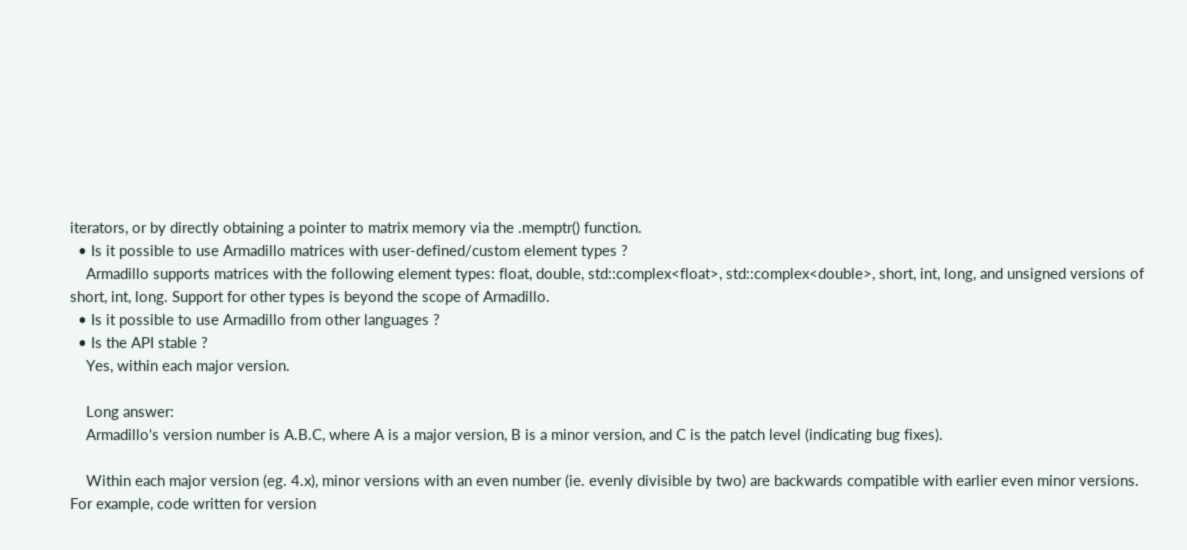iterators, or by directly obtaining a pointer to matrix memory via the .memptr() function.
  • Is it possible to use Armadillo matrices with user-defined/custom element types ?
    Armadillo supports matrices with the following element types: float, double, std::complex<float>, std::complex<double>, short, int, long, and unsigned versions of short, int, long. Support for other types is beyond the scope of Armadillo.
  • Is it possible to use Armadillo from other languages ?
  • Is the API stable ?
    Yes, within each major version.

    Long answer:
    Armadillo's version number is A.B.C, where A is a major version, B is a minor version, and C is the patch level (indicating bug fixes).

    Within each major version (eg. 4.x), minor versions with an even number (ie. evenly divisible by two) are backwards compatible with earlier even minor versions. For example, code written for version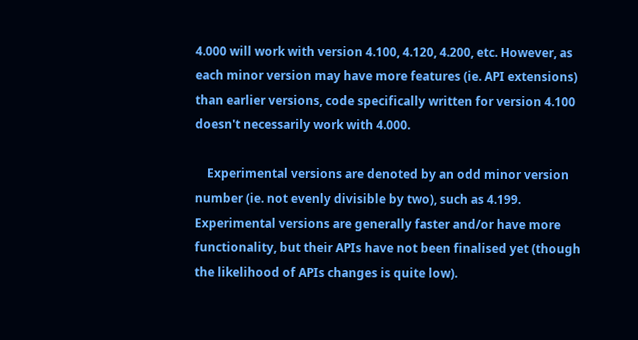4.000 will work with version 4.100, 4.120, 4.200, etc. However, as each minor version may have more features (ie. API extensions) than earlier versions, code specifically written for version 4.100 doesn't necessarily work with 4.000.

    Experimental versions are denoted by an odd minor version number (ie. not evenly divisible by two), such as 4.199. Experimental versions are generally faster and/or have more functionality, but their APIs have not been finalised yet (though the likelihood of APIs changes is quite low).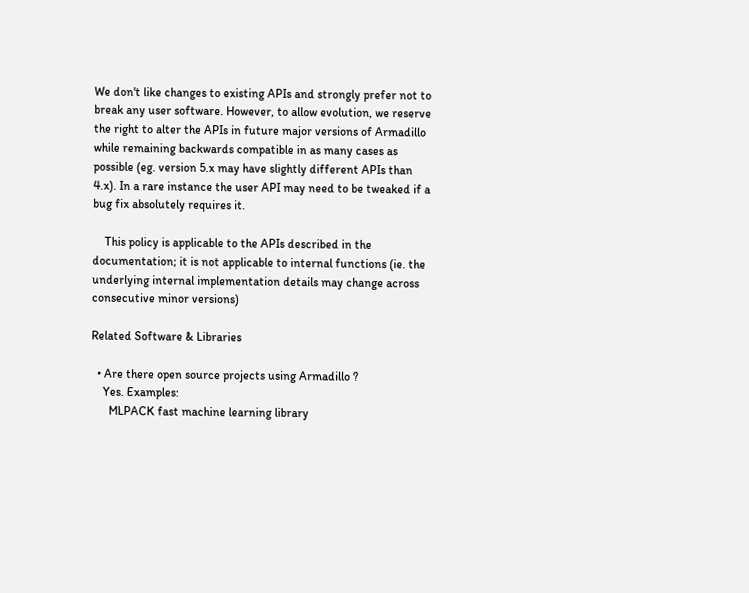We don't like changes to existing APIs and strongly prefer not to break any user software. However, to allow evolution, we reserve the right to alter the APIs in future major versions of Armadillo while remaining backwards compatible in as many cases as possible (eg. version 5.x may have slightly different APIs than 4.x). In a rare instance the user API may need to be tweaked if a bug fix absolutely requires it.

    This policy is applicable to the APIs described in the documentation; it is not applicable to internal functions (ie. the underlying internal implementation details may change across consecutive minor versions)

Related Software & Libraries

  • Are there open source projects using Armadillo ?
    Yes. Examples:
      MLPACK fast machine learning library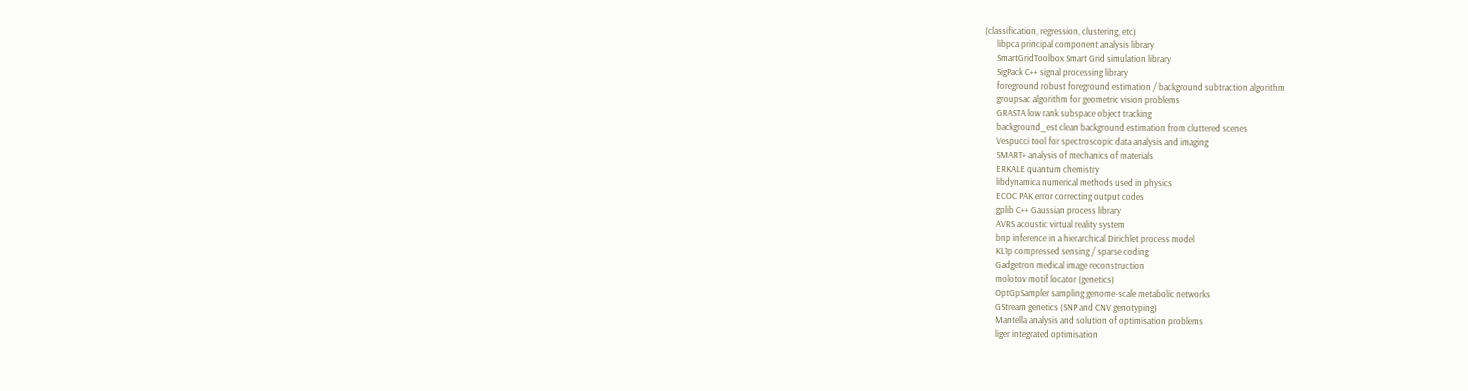(classification, regression, clustering, etc)
      libpca principal component analysis library
      SmartGridToolbox Smart Grid simulation library
      SigPack C++ signal processing library
      foreground robust foreground estimation / background subtraction algorithm
      groupsac algorithm for geometric vision problems
      GRASTA low rank subspace object tracking
      background_est clean background estimation from cluttered scenes
      Vespucci tool for spectroscopic data analysis and imaging
      SMART+ analysis of mechanics of materials
      ERKALE quantum chemistry
      libdynamica numerical methods used in physics
      ECOC PAK error correcting output codes
      gplib C++ Gaussian process library
      AVRS acoustic virtual reality system
      bnp inference in a hierarchical Dirichlet process model
      KL1p compressed sensing / sparse coding
      Gadgetron medical image reconstruction
      molotov motif locator (genetics)
      OptGpSampler sampling genome-scale metabolic networks
      GStream genetics (SNP and CNV genotyping)
      Mantella analysis and solution of optimisation problems
      liger integrated optimisation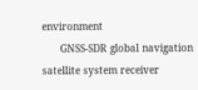environment
      GNSS-SDR global navigation satellite system receiver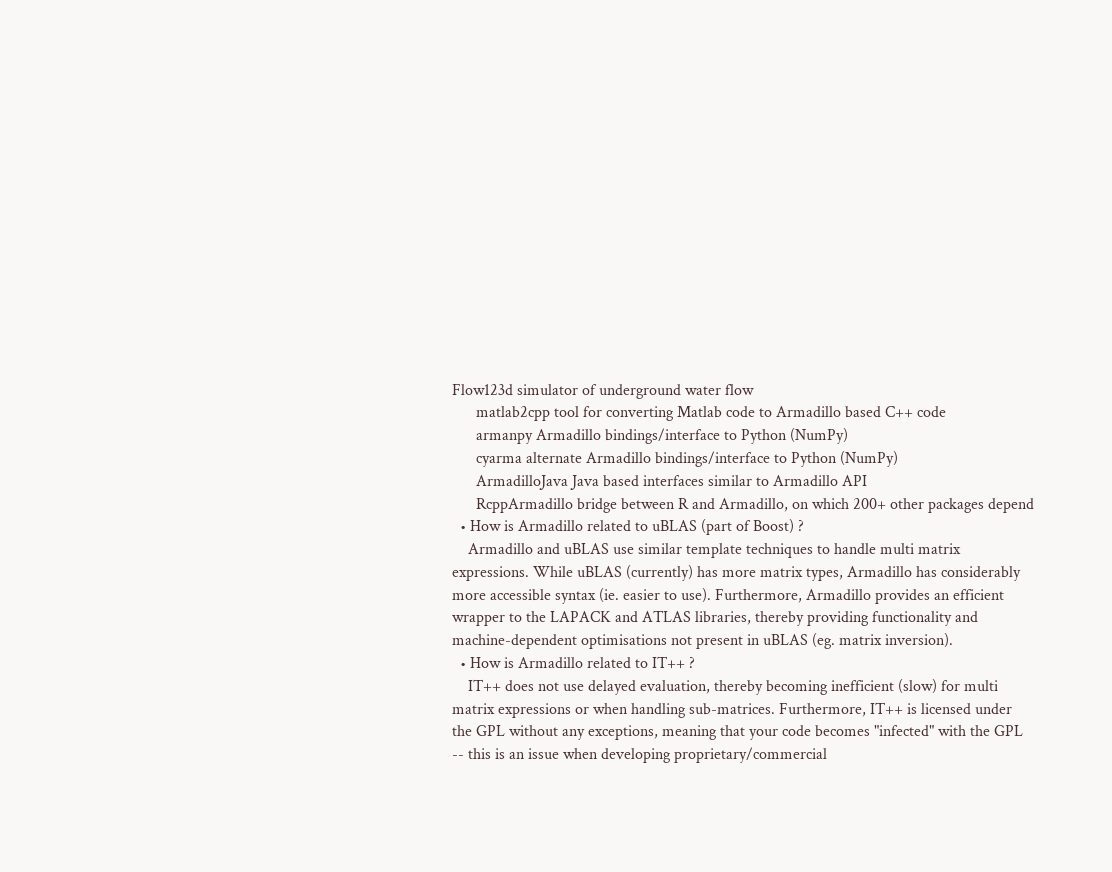Flow123d simulator of underground water flow
      matlab2cpp tool for converting Matlab code to Armadillo based C++ code
      armanpy Armadillo bindings/interface to Python (NumPy)
      cyarma alternate Armadillo bindings/interface to Python (NumPy)
      ArmadilloJava Java based interfaces similar to Armadillo API
      RcppArmadillo bridge between R and Armadillo, on which 200+ other packages depend
  • How is Armadillo related to uBLAS (part of Boost) ?
    Armadillo and uBLAS use similar template techniques to handle multi matrix expressions. While uBLAS (currently) has more matrix types, Armadillo has considerably more accessible syntax (ie. easier to use). Furthermore, Armadillo provides an efficient wrapper to the LAPACK and ATLAS libraries, thereby providing functionality and machine-dependent optimisations not present in uBLAS (eg. matrix inversion).
  • How is Armadillo related to IT++ ?
    IT++ does not use delayed evaluation, thereby becoming inefficient (slow) for multi matrix expressions or when handling sub-matrices. Furthermore, IT++ is licensed under the GPL without any exceptions, meaning that your code becomes "infected" with the GPL -- this is an issue when developing proprietary/commercial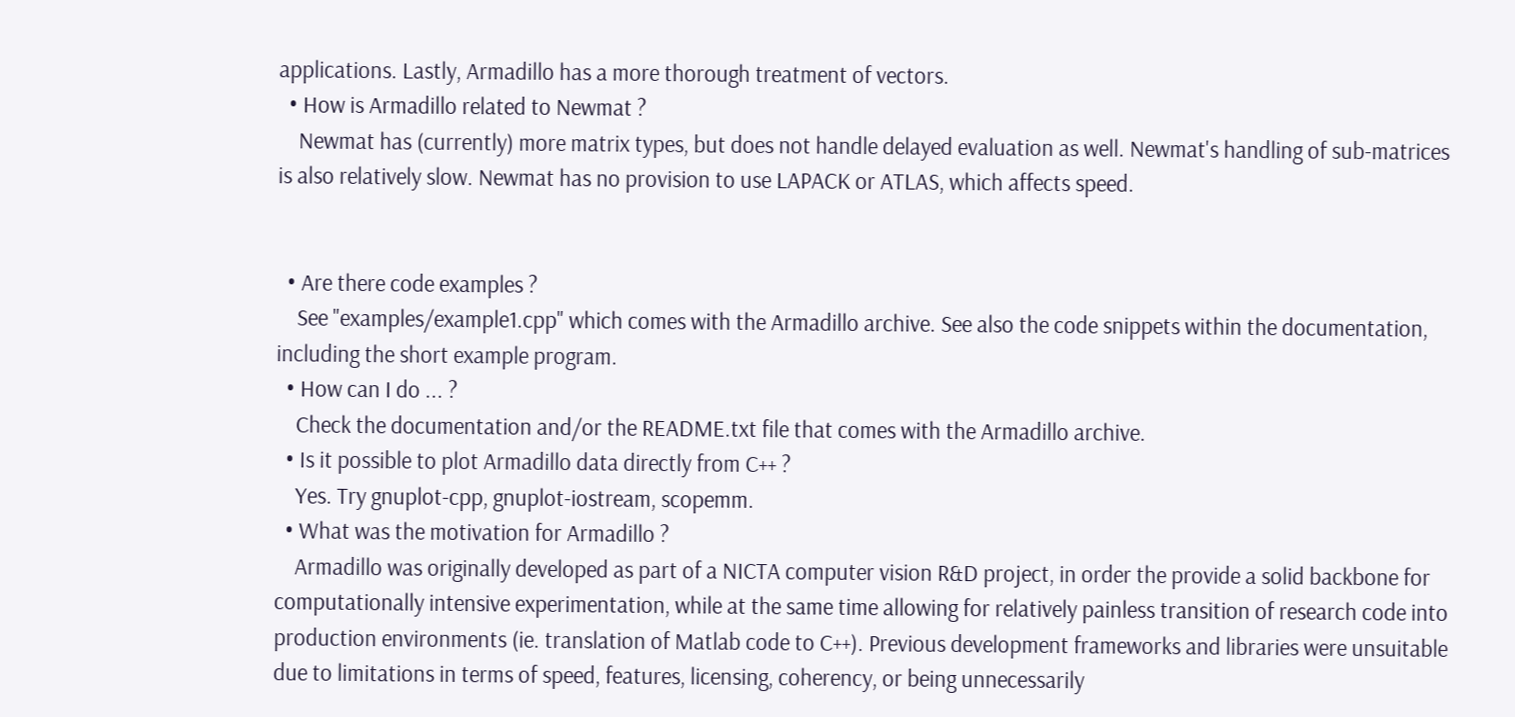applications. Lastly, Armadillo has a more thorough treatment of vectors.
  • How is Armadillo related to Newmat ?
    Newmat has (currently) more matrix types, but does not handle delayed evaluation as well. Newmat's handling of sub-matrices is also relatively slow. Newmat has no provision to use LAPACK or ATLAS, which affects speed.


  • Are there code examples ?
    See "examples/example1.cpp" which comes with the Armadillo archive. See also the code snippets within the documentation, including the short example program.
  • How can I do ... ?
    Check the documentation and/or the README.txt file that comes with the Armadillo archive.
  • Is it possible to plot Armadillo data directly from C++ ?
    Yes. Try gnuplot-cpp, gnuplot-iostream, scopemm.
  • What was the motivation for Armadillo ?
    Armadillo was originally developed as part of a NICTA computer vision R&D project, in order the provide a solid backbone for computationally intensive experimentation, while at the same time allowing for relatively painless transition of research code into production environments (ie. translation of Matlab code to C++). Previous development frameworks and libraries were unsuitable due to limitations in terms of speed, features, licensing, coherency, or being unnecessarily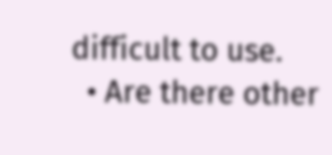difficult to use.
  • Are there other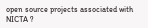open source projects associated with NICTA ?